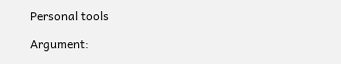Personal tools

Argument: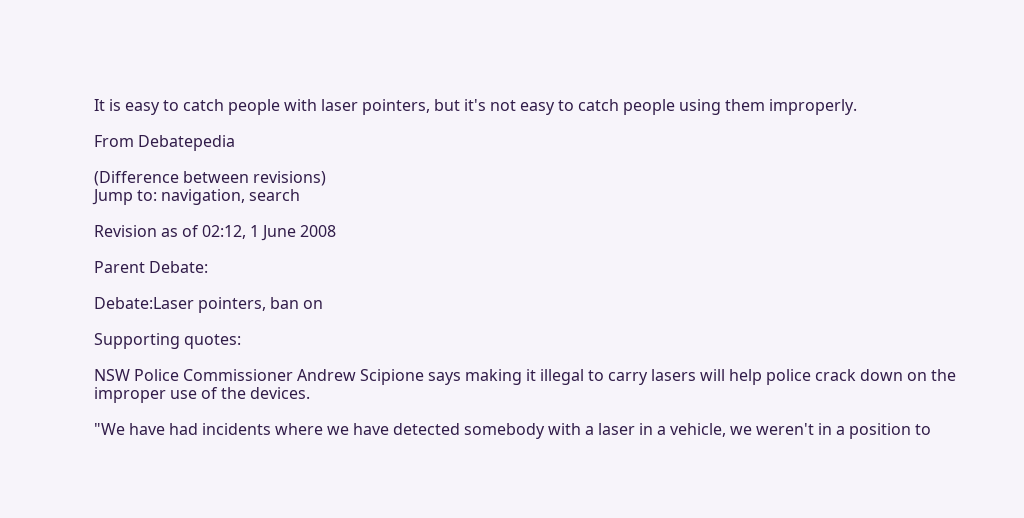It is easy to catch people with laser pointers, but it's not easy to catch people using them improperly.

From Debatepedia

(Difference between revisions)
Jump to: navigation, search

Revision as of 02:12, 1 June 2008

Parent Debate:

Debate:Laser pointers, ban on

Supporting quotes:

NSW Police Commissioner Andrew Scipione says making it illegal to carry lasers will help police crack down on the improper use of the devices.

"We have had incidents where we have detected somebody with a laser in a vehicle, we weren't in a position to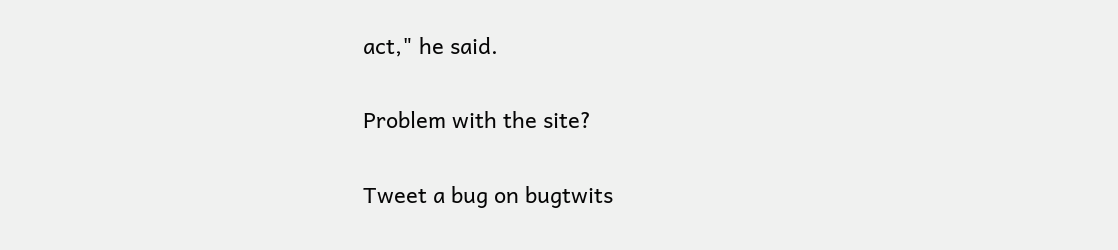act," he said.

Problem with the site?

Tweet a bug on bugtwits